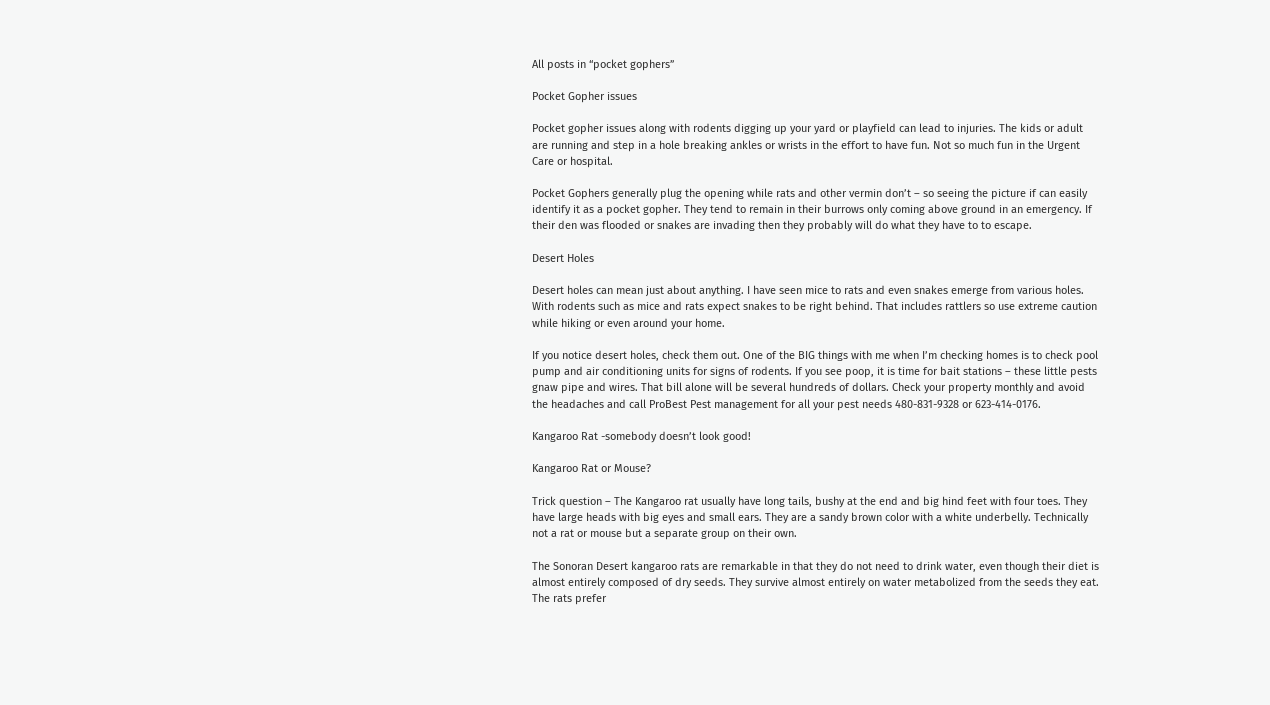All posts in “pocket gophers”

Pocket Gopher issues

Pocket gopher issues along with rodents digging up your yard or playfield can lead to injuries. The kids or adult are running and step in a hole breaking ankles or wrists in the effort to have fun. Not so much fun in the Urgent Care or hospital.

Pocket Gophers generally plug the opening while rats and other vermin don’t – so seeing the picture if can easily identify it as a pocket gopher. They tend to remain in their burrows only coming above ground in an emergency. If their den was flooded or snakes are invading then they probably will do what they have to to escape.

Desert Holes

Desert holes can mean just about anything. I have seen mice to rats and even snakes emerge from various holes. With rodents such as mice and rats expect snakes to be right behind. That includes rattlers so use extreme caution while hiking or even around your home.

If you notice desert holes, check them out. One of the BIG things with me when I’m checking homes is to check pool pump and air conditioning units for signs of rodents. If you see poop, it is time for bait stations – these little pests gnaw pipe and wires. That bill alone will be several hundreds of dollars. Check your property monthly and avoid the headaches and call ProBest Pest management for all your pest needs 480-831-9328 or 623-414-0176.

Kangaroo Rat -somebody doesn’t look good!

Kangaroo Rat or Mouse?

Trick question – The Kangaroo rat usually have long tails, bushy at the end and big hind feet with four toes. They have large heads with big eyes and small ears. They are a sandy brown color with a white underbelly. Technically not a rat or mouse but a separate group on their own.

The Sonoran Desert kangaroo rats are remarkable in that they do not need to drink water, even though their diet is almost entirely composed of dry seeds. They survive almost entirely on water metabolized from the seeds they eat. The rats prefer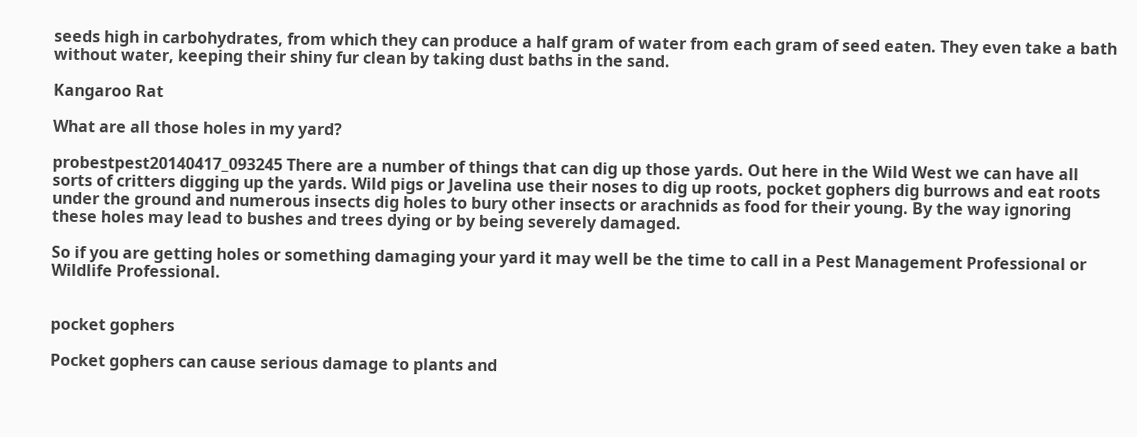seeds high in carbohydrates, from which they can produce a half gram of water from each gram of seed eaten. They even take a bath without water, keeping their shiny fur clean by taking dust baths in the sand.

Kangaroo Rat

What are all those holes in my yard?

probestpest20140417_093245 There are a number of things that can dig up those yards. Out here in the Wild West we can have all sorts of critters digging up the yards. Wild pigs or Javelina use their noses to dig up roots, pocket gophers dig burrows and eat roots under the ground and numerous insects dig holes to bury other insects or arachnids as food for their young. By the way ignoring these holes may lead to bushes and trees dying or by being severely damaged.

So if you are getting holes or something damaging your yard it may well be the time to call in a Pest Management Professional or Wildlife Professional.


pocket gophers

Pocket gophers can cause serious damage to plants and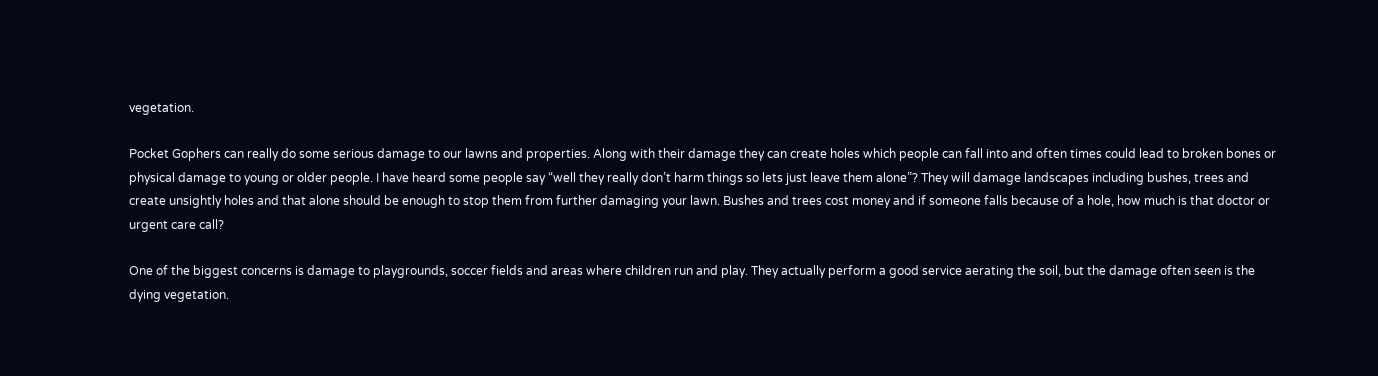vegetation.

Pocket Gophers can really do some serious damage to our lawns and properties. Along with their damage they can create holes which people can fall into and often times could lead to broken bones or physical damage to young or older people. I have heard some people say “well they really don’t harm things so lets just leave them alone”? They will damage landscapes including bushes, trees and create unsightly holes and that alone should be enough to stop them from further damaging your lawn. Bushes and trees cost money and if someone falls because of a hole, how much is that doctor or urgent care call?

One of the biggest concerns is damage to playgrounds, soccer fields and areas where children run and play. They actually perform a good service aerating the soil, but the damage often seen is the dying vegetation.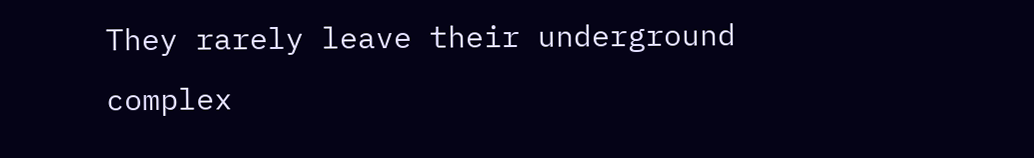They rarely leave their underground complex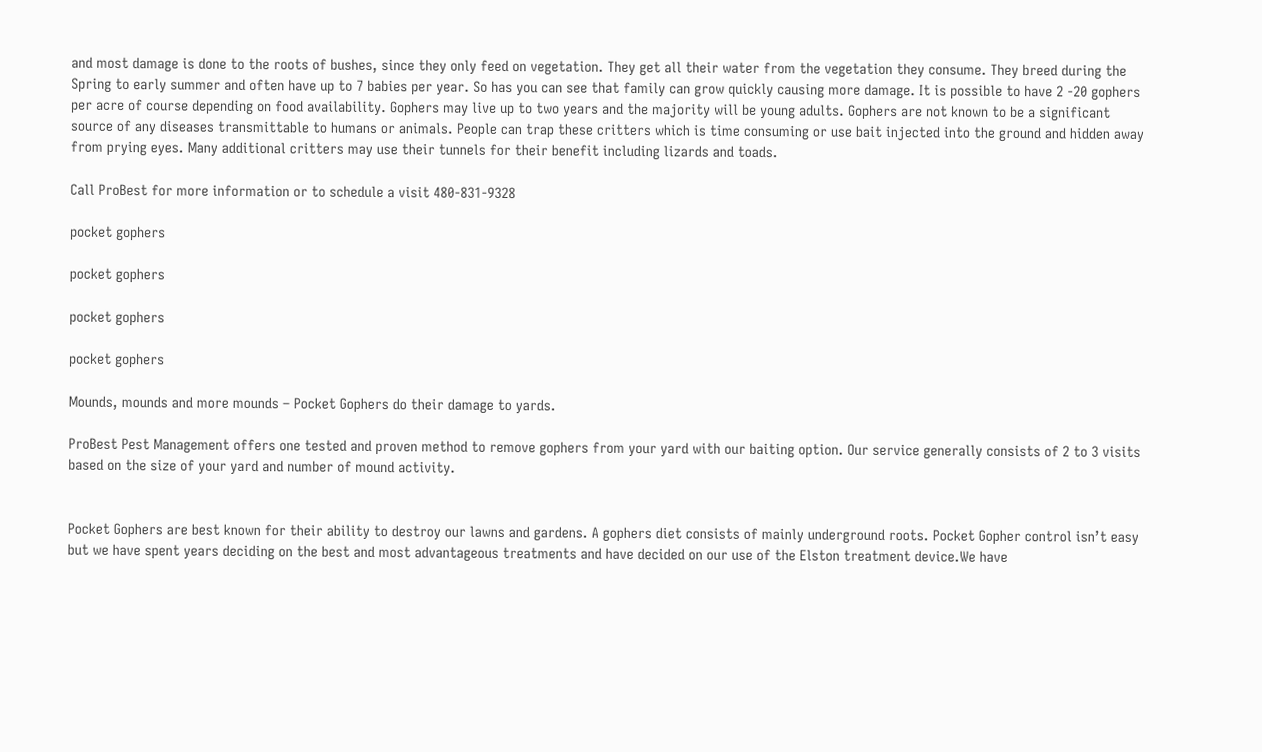and most damage is done to the roots of bushes, since they only feed on vegetation. They get all their water from the vegetation they consume. They breed during the Spring to early summer and often have up to 7 babies per year. So has you can see that family can grow quickly causing more damage. It is possible to have 2 -20 gophers per acre of course depending on food availability. Gophers may live up to two years and the majority will be young adults. Gophers are not known to be a significant source of any diseases transmittable to humans or animals. People can trap these critters which is time consuming or use bait injected into the ground and hidden away from prying eyes. Many additional critters may use their tunnels for their benefit including lizards and toads.

Call ProBest for more information or to schedule a visit 480-831-9328

pocket gophers

pocket gophers

pocket gophers

pocket gophers

Mounds, mounds and more mounds – Pocket Gophers do their damage to yards.

ProBest Pest Management offers one tested and proven method to remove gophers from your yard with our baiting option. Our service generally consists of 2 to 3 visits based on the size of your yard and number of mound activity.


Pocket Gophers are best known for their ability to destroy our lawns and gardens. A gophers diet consists of mainly underground roots. Pocket Gopher control isn’t easy but we have spent years deciding on the best and most advantageous treatments and have decided on our use of the Elston treatment device.We have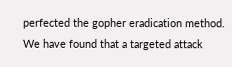perfected the gopher eradication method. We have found that a targeted attack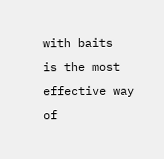with baits  is the most effective way of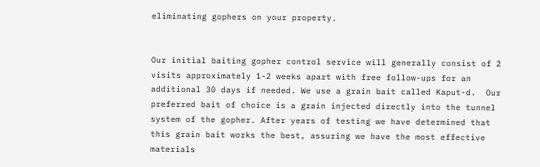eliminating gophers on your property.


Our initial baiting gopher control service will generally consist of 2 visits approximately 1-2 weeks apart with free follow-ups for an additional 30 days if needed. We use a grain bait called Kaput-d.  Our preferred bait of choice is a grain injected directly into the tunnel system of the gopher. After years of testing we have determined that this grain bait works the best, assuring we have the most effective materials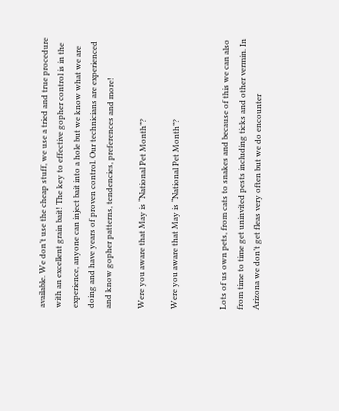available. We don’t use the cheap stuff, we use a tried and true procedure with an excellent grain bait! The key to effective gopher control is in the experience, anyone can inject bait into a hole but we know what we are doing and have years of proven control. Our technicians are experienced and know gopher patterns, tendencies, preferences and more!

Were you aware that May is “National Pet Month”?

Were you aware that May is “National Pet Month”?


Lots of us own pets, from cats to snakes and because of this we can also from time to time get uninvited pests including ticks and other vermin. In Arizona we don’t get fleas very often but we do encounter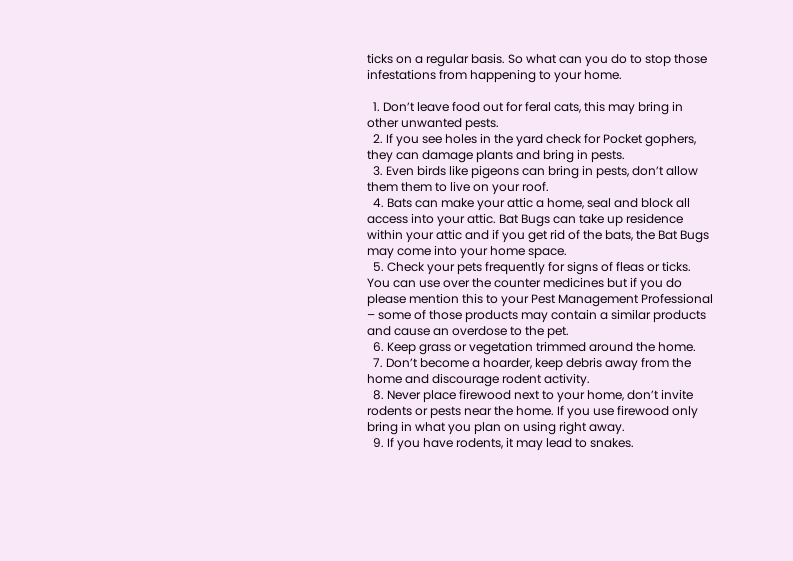ticks on a regular basis. So what can you do to stop those infestations from happening to your home.

  1. Don’t leave food out for feral cats, this may bring in other unwanted pests.
  2. If you see holes in the yard check for Pocket gophers, they can damage plants and bring in pests.
  3. Even birds like pigeons can bring in pests, don’t allow them them to live on your roof.
  4. Bats can make your attic a home, seal and block all access into your attic. Bat Bugs can take up residence within your attic and if you get rid of the bats, the Bat Bugs may come into your home space.
  5. Check your pets frequently for signs of fleas or ticks. You can use over the counter medicines but if you do please mention this to your Pest Management Professional – some of those products may contain a similar products and cause an overdose to the pet.
  6. Keep grass or vegetation trimmed around the home.
  7. Don’t become a hoarder, keep debris away from the home and discourage rodent activity.
  8. Never place firewood next to your home, don’t invite rodents or pests near the home. If you use firewood only bring in what you plan on using right away.
  9. If you have rodents, it may lead to snakes.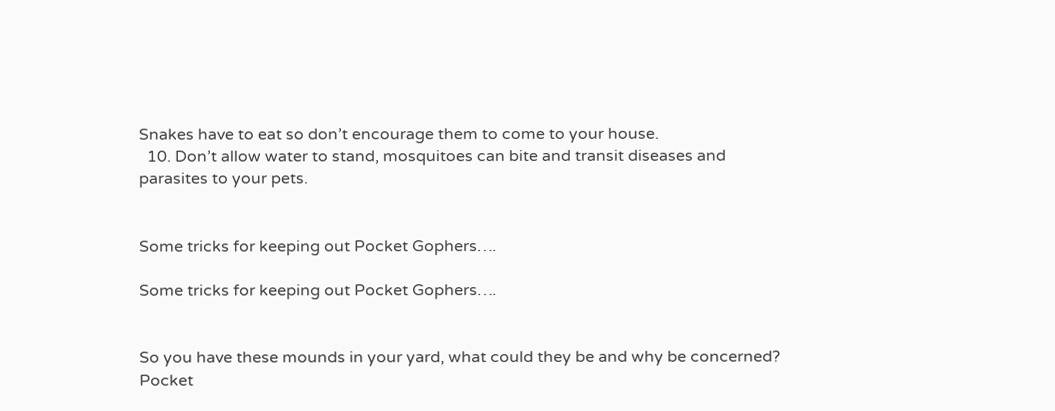Snakes have to eat so don’t encourage them to come to your house.
  10. Don’t allow water to stand, mosquitoes can bite and transit diseases and parasites to your pets.


Some tricks for keeping out Pocket Gophers….

Some tricks for keeping out Pocket Gophers….


So you have these mounds in your yard, what could they be and why be concerned? Pocket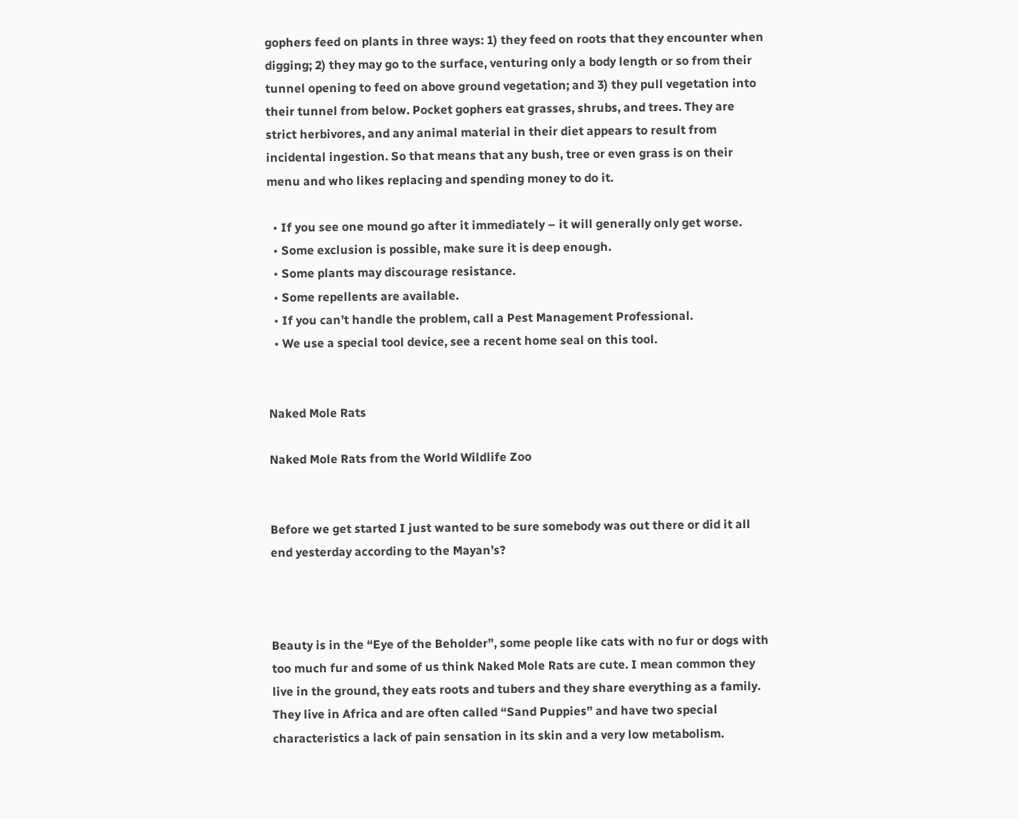gophers feed on plants in three ways: 1) they feed on roots that they encounter when digging; 2) they may go to the surface, venturing only a body length or so from their tunnel opening to feed on above ground vegetation; and 3) they pull vegetation into their tunnel from below. Pocket gophers eat grasses, shrubs, and trees. They are strict herbivores, and any animal material in their diet appears to result from incidental ingestion. So that means that any bush, tree or even grass is on their menu and who likes replacing and spending money to do it.

  • If you see one mound go after it immediately – it will generally only get worse.
  • Some exclusion is possible, make sure it is deep enough.
  • Some plants may discourage resistance.
  • Some repellents are available.
  • If you can’t handle the problem, call a Pest Management Professional.
  • We use a special tool device, see a recent home seal on this tool.


Naked Mole Rats

Naked Mole Rats from the World Wildlife Zoo


Before we get started I just wanted to be sure somebody was out there or did it all end yesterday according to the Mayan’s?



Beauty is in the “Eye of the Beholder”, some people like cats with no fur or dogs with too much fur and some of us think Naked Mole Rats are cute. I mean common they live in the ground, they eats roots and tubers and they share everything as a family. They live in Africa and are often called “Sand Puppies” and have two special characteristics a lack of pain sensation in its skin and a very low metabolism.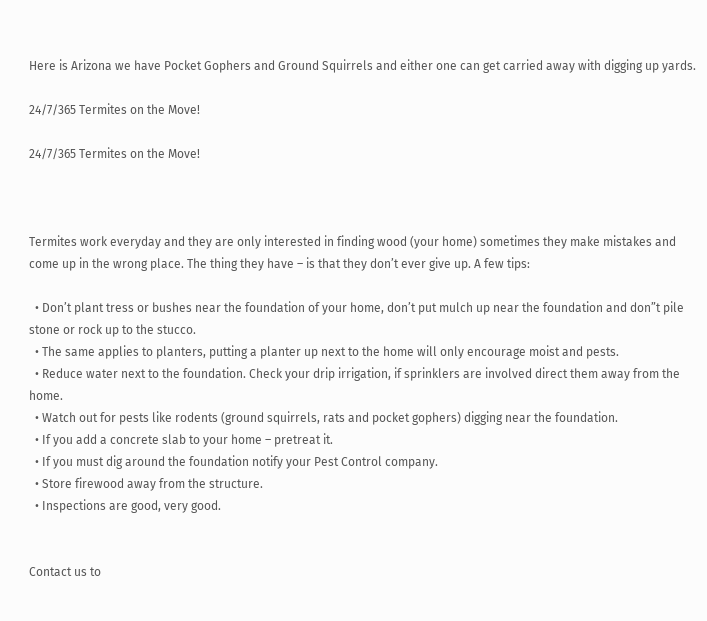Here is Arizona we have Pocket Gophers and Ground Squirrels and either one can get carried away with digging up yards.

24/7/365 Termites on the Move!

24/7/365 Termites on the Move!



Termites work everyday and they are only interested in finding wood (your home) sometimes they make mistakes and come up in the wrong place. The thing they have – is that they don’t ever give up. A few tips:

  • Don’t plant tress or bushes near the foundation of your home, don’t put mulch up near the foundation and don”t pile stone or rock up to the stucco.
  • The same applies to planters, putting a planter up next to the home will only encourage moist and pests.
  • Reduce water next to the foundation. Check your drip irrigation, if sprinklers are involved direct them away from the home.
  • Watch out for pests like rodents (ground squirrels, rats and pocket gophers) digging near the foundation.
  • If you add a concrete slab to your home – pretreat it.
  • If you must dig around the foundation notify your Pest Control company.
  • Store firewood away from the structure.
  • Inspections are good, very good.


Contact us to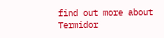find out more about Termidor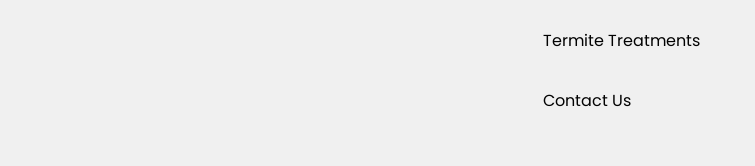Termite Treatments

Contact Us